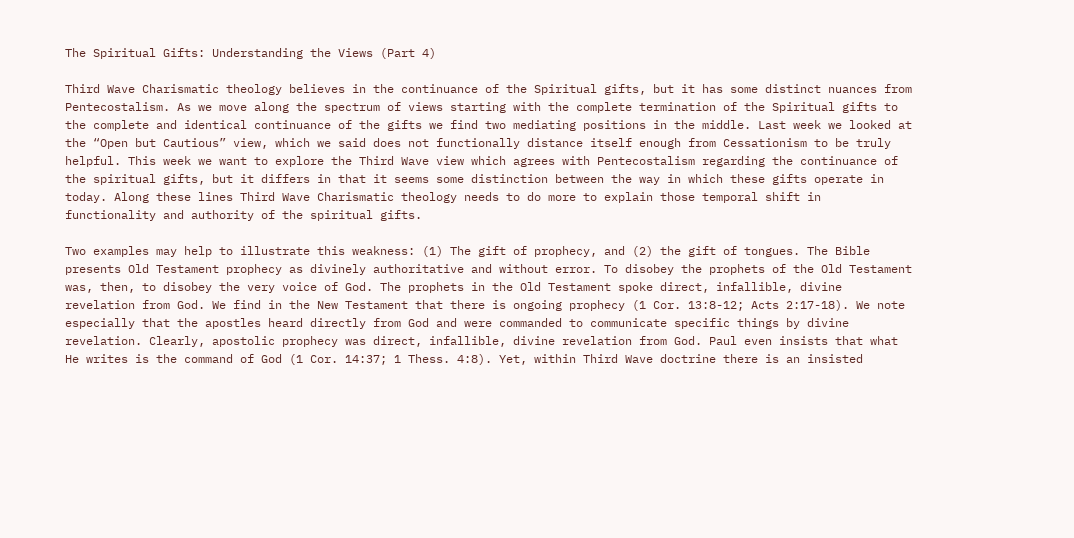The Spiritual Gifts: Understanding the Views (Part 4)

Third Wave Charismatic theology believes in the continuance of the Spiritual gifts, but it has some distinct nuances from Pentecostalism. As we move along the spectrum of views starting with the complete termination of the Spiritual gifts to the complete and identical continuance of the gifts we find two mediating positions in the middle. Last week we looked at the “Open but Cautious” view, which we said does not functionally distance itself enough from Cessationism to be truly helpful. This week we want to explore the Third Wave view which agrees with Pentecostalism regarding the continuance of the spiritual gifts, but it differs in that it seems some distinction between the way in which these gifts operate in today. Along these lines Third Wave Charismatic theology needs to do more to explain those temporal shift in functionality and authority of the spiritual gifts.

Two examples may help to illustrate this weakness: (1) The gift of prophecy, and (2) the gift of tongues. The Bible presents Old Testament prophecy as divinely authoritative and without error. To disobey the prophets of the Old Testament was, then, to disobey the very voice of God. The prophets in the Old Testament spoke direct, infallible, divine revelation from God. We find in the New Testament that there is ongoing prophecy (1 Cor. 13:8-12; Acts 2:17-18). We note especially that the apostles heard directly from God and were commanded to communicate specific things by divine revelation. Clearly, apostolic prophecy was direct, infallible, divine revelation from God. Paul even insists that what He writes is the command of God (1 Cor. 14:37; 1 Thess. 4:8). Yet, within Third Wave doctrine there is an insisted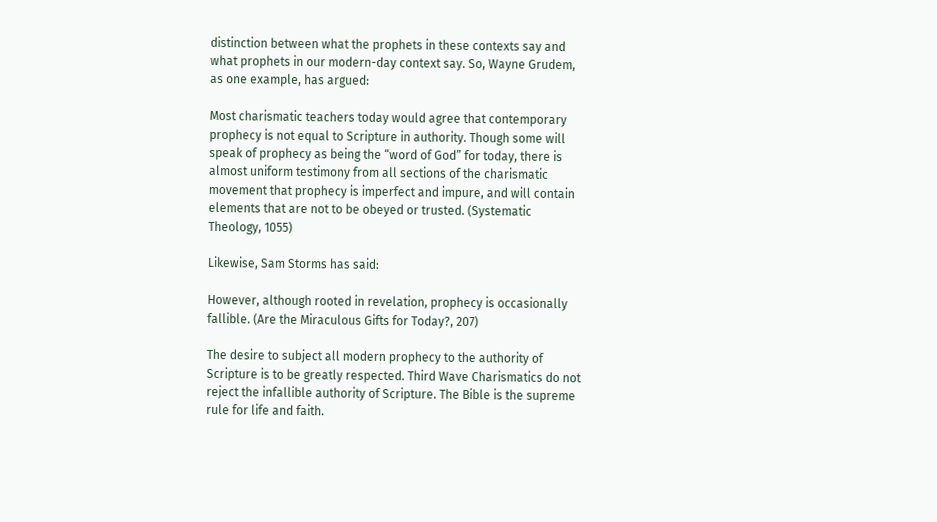distinction between what the prophets in these contexts say and what prophets in our modern-day context say. So, Wayne Grudem, as one example, has argued:

Most charismatic teachers today would agree that contemporary prophecy is not equal to Scripture in authority. Though some will speak of prophecy as being the “word of God” for today, there is almost uniform testimony from all sections of the charismatic movement that prophecy is imperfect and impure, and will contain elements that are not to be obeyed or trusted. (Systematic Theology, 1055)

Likewise, Sam Storms has said:

However, although rooted in revelation, prophecy is occasionally fallible. (Are the Miraculous Gifts for Today?, 207)

The desire to subject all modern prophecy to the authority of Scripture is to be greatly respected. Third Wave Charismatics do not reject the infallible authority of Scripture. The Bible is the supreme rule for life and faith.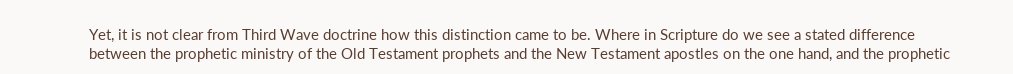Yet, it is not clear from Third Wave doctrine how this distinction came to be. Where in Scripture do we see a stated difference between the prophetic ministry of the Old Testament prophets and the New Testament apostles on the one hand, and the prophetic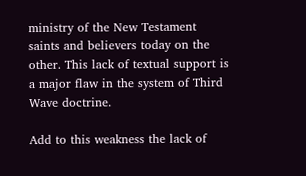ministry of the New Testament saints and believers today on the other. This lack of textual support is a major flaw in the system of Third Wave doctrine.

Add to this weakness the lack of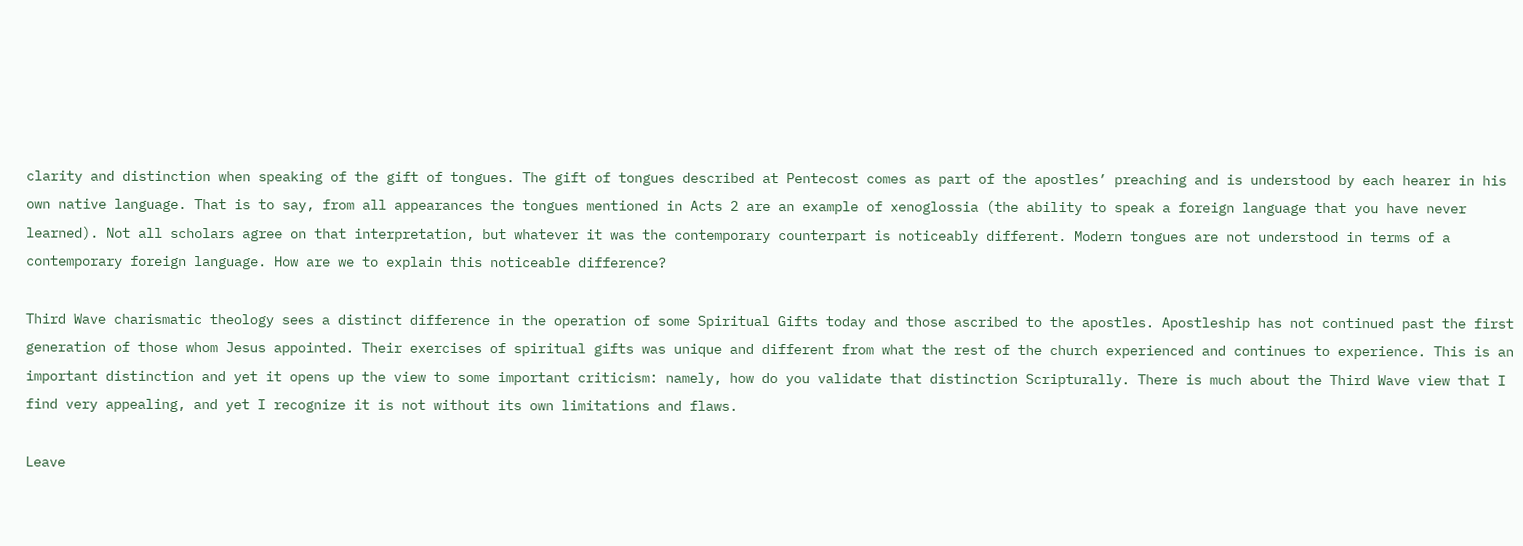clarity and distinction when speaking of the gift of tongues. The gift of tongues described at Pentecost comes as part of the apostles’ preaching and is understood by each hearer in his own native language. That is to say, from all appearances the tongues mentioned in Acts 2 are an example of xenoglossia (the ability to speak a foreign language that you have never learned). Not all scholars agree on that interpretation, but whatever it was the contemporary counterpart is noticeably different. Modern tongues are not understood in terms of a contemporary foreign language. How are we to explain this noticeable difference?

Third Wave charismatic theology sees a distinct difference in the operation of some Spiritual Gifts today and those ascribed to the apostles. Apostleship has not continued past the first generation of those whom Jesus appointed. Their exercises of spiritual gifts was unique and different from what the rest of the church experienced and continues to experience. This is an important distinction and yet it opens up the view to some important criticism: namely, how do you validate that distinction Scripturally. There is much about the Third Wave view that I find very appealing, and yet I recognize it is not without its own limitations and flaws.

Leave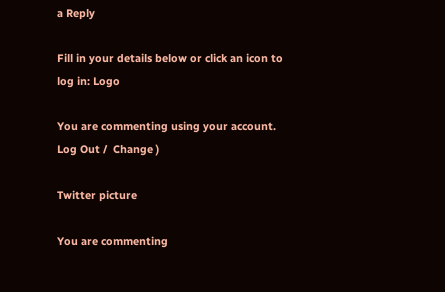a Reply

Fill in your details below or click an icon to log in: Logo

You are commenting using your account. Log Out /  Change )

Twitter picture

You are commenting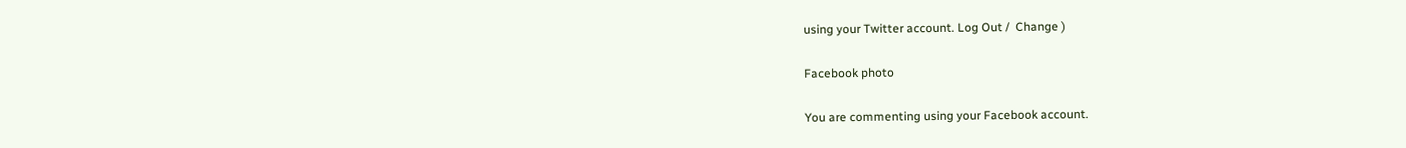using your Twitter account. Log Out /  Change )

Facebook photo

You are commenting using your Facebook account.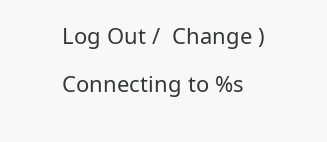Log Out /  Change )

Connecting to %s